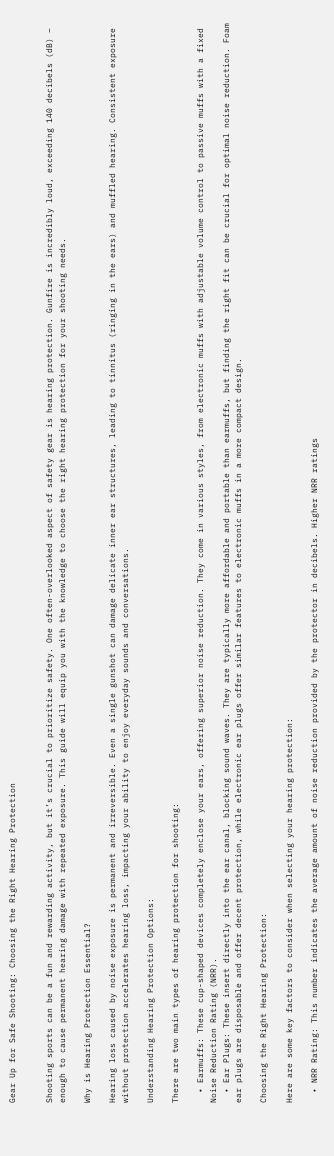Gear Up for Safe Shooting: Choosing the Right Hearing Protection


Shooting sports can be a fun and rewarding activity, but it’s crucial to prioritize safety. One often-overlooked aspect of safety gear is hearing protection. Gunfire is incredibly loud, exceeding 140 decibels (dB) – enough to cause permanent hearing damage with repeated exposure. This guide will equip you with the knowledge to choose the right hearing protection for your shooting needs.

Why is Hearing Protection Essential?

Hearing loss caused by noise exposure is permanent and irreversible. Even a single gunshot can damage delicate inner ear structures, leading to tinnitus (ringing in the ears) and muffled hearing. Consistent exposure without protection accelerates hearing loss, impacting your ability to enjoy everyday sounds and conversations.

Understanding Hearing Protection Options:

There are two main types of hearing protection for shooting:

  • Earmuffs: These cup-shaped devices completely enclose your ears, offering superior noise reduction. They come in various styles, from electronic muffs with adjustable volume control to passive muffs with a fixed Noise Reduction Rating (NRR).
  • Ear Plugs: These insert directly into the ear canal, blocking sound waves. They are typically more affordable and portable than earmuffs, but finding the right fit can be crucial for optimal noise reduction. Foam ear plugs are disposable and offer decent protection, while electronic ear plugs offer similar features to electronic muffs in a more compact design.

Choosing the Right Hearing Protection:

Here are some key factors to consider when selecting your hearing protection:

  • NRR Rating: This number indicates the average amount of noise reduction provided by the protector in decibels. Higher NRR ratings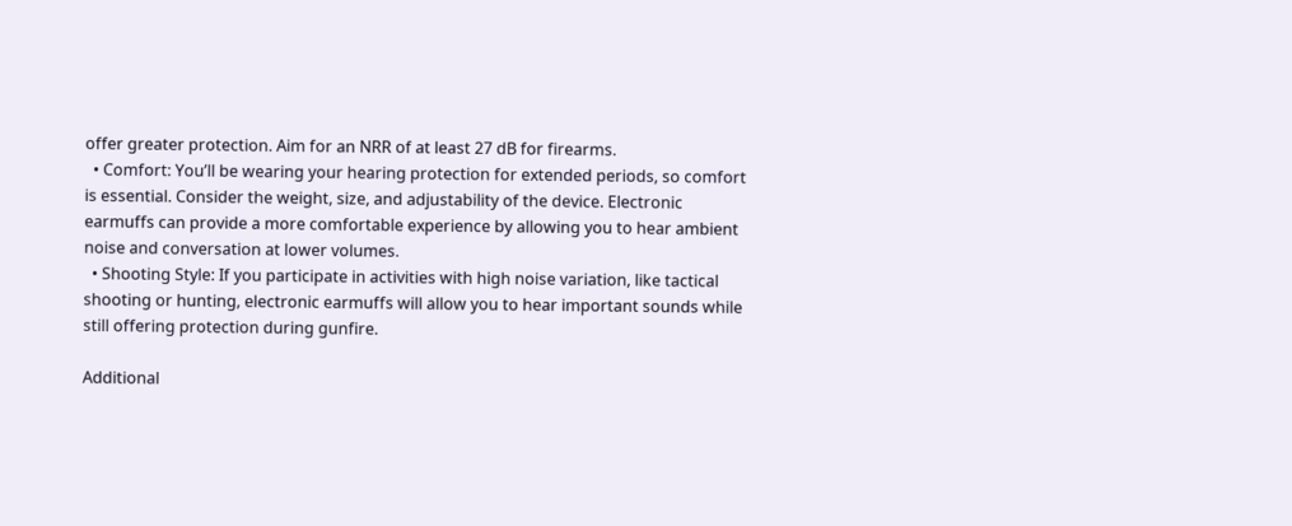offer greater protection. Aim for an NRR of at least 27 dB for firearms.
  • Comfort: You’ll be wearing your hearing protection for extended periods, so comfort is essential. Consider the weight, size, and adjustability of the device. Electronic earmuffs can provide a more comfortable experience by allowing you to hear ambient noise and conversation at lower volumes.
  • Shooting Style: If you participate in activities with high noise variation, like tactical shooting or hunting, electronic earmuffs will allow you to hear important sounds while still offering protection during gunfire.

Additional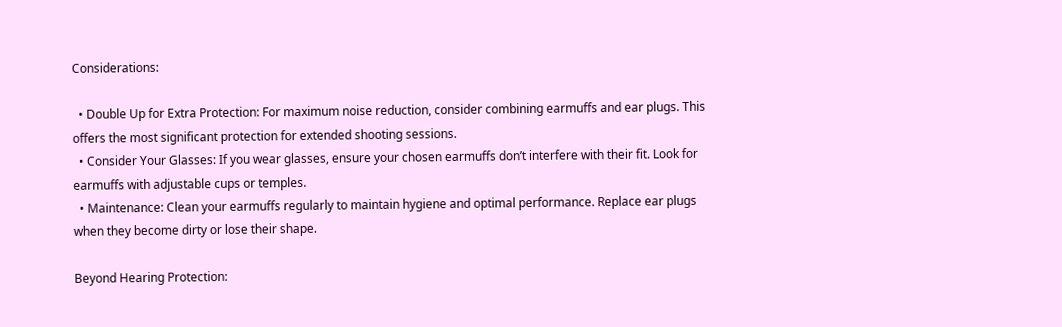Considerations:

  • Double Up for Extra Protection: For maximum noise reduction, consider combining earmuffs and ear plugs. This offers the most significant protection for extended shooting sessions.
  • Consider Your Glasses: If you wear glasses, ensure your chosen earmuffs don’t interfere with their fit. Look for earmuffs with adjustable cups or temples.
  • Maintenance: Clean your earmuffs regularly to maintain hygiene and optimal performance. Replace ear plugs when they become dirty or lose their shape.

Beyond Hearing Protection: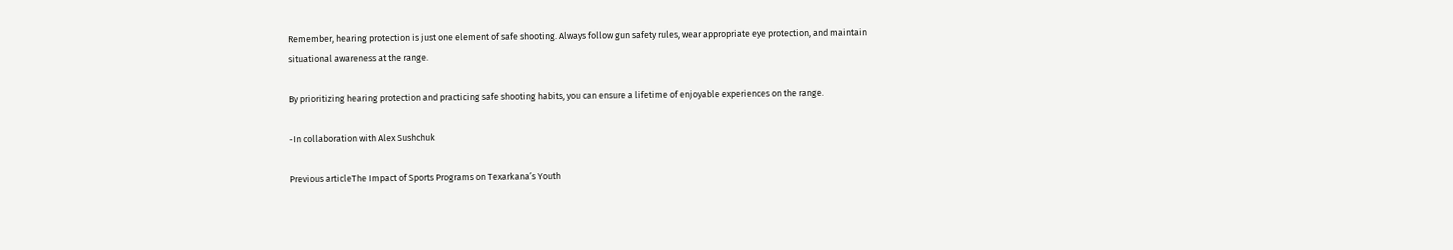Remember, hearing protection is just one element of safe shooting. Always follow gun safety rules, wear appropriate eye protection, and maintain situational awareness at the range.

By prioritizing hearing protection and practicing safe shooting habits, you can ensure a lifetime of enjoyable experiences on the range.

-In collaboration with Alex Sushchuk

Previous articleThe Impact of Sports Programs on Texarkana’s Youth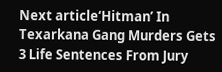Next article‘Hitman’ In Texarkana Gang Murders Gets 3 Life Sentences From Jury